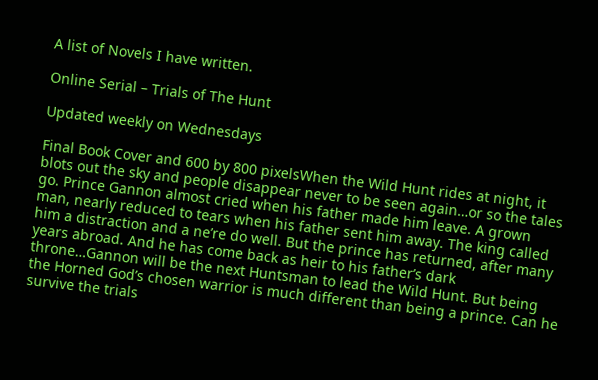A list of Novels I have written.

Online Serial – Trials of The Hunt

Updated weekly on Wednesdays

Final Book Cover and 600 by 800 pixelsWhen the Wild Hunt rides at night, it blots out the sky and people disappear never to be seen again…or so the tales go. Prince Gannon almost cried when his father made him leave. A grown man, nearly reduced to tears when his father sent him away. The king called him a distraction and a ne’re do well. But the prince has returned, after many years abroad. And he has come back as heir to his father’s dark throne…Gannon will be the next Huntsman to lead the Wild Hunt. But being the Horned God’s chosen warrior is much different than being a prince. Can he survive the trials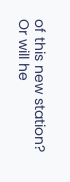of this new station? Or will he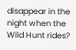disappear in the night when the Wild Hunt rides?